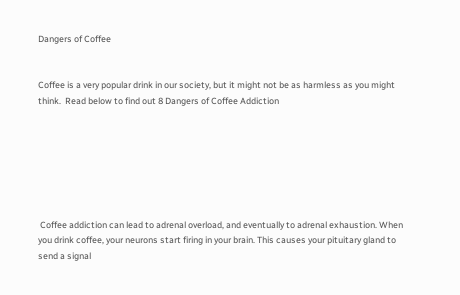Dangers of Coffee


Coffee is a very popular drink in our society, but it might not be as harmless as you might think.  Read below to find out 8 Dangers of Coffee Addiction







 Coffee addiction can lead to adrenal overload, and eventually to adrenal exhaustion. When you drink coffee, your neurons start firing in your brain. This causes your pituitary gland to send a signal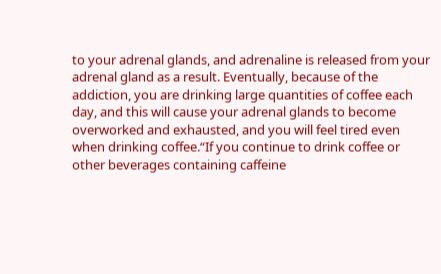to your adrenal glands, and adrenaline is released from your adrenal gland as a result. Eventually, because of the addiction, you are drinking large quantities of coffee each day, and this will cause your adrenal glands to become overworked and exhausted, and you will feel tired even when drinking coffee.“If you continue to drink coffee or other beverages containing caffeine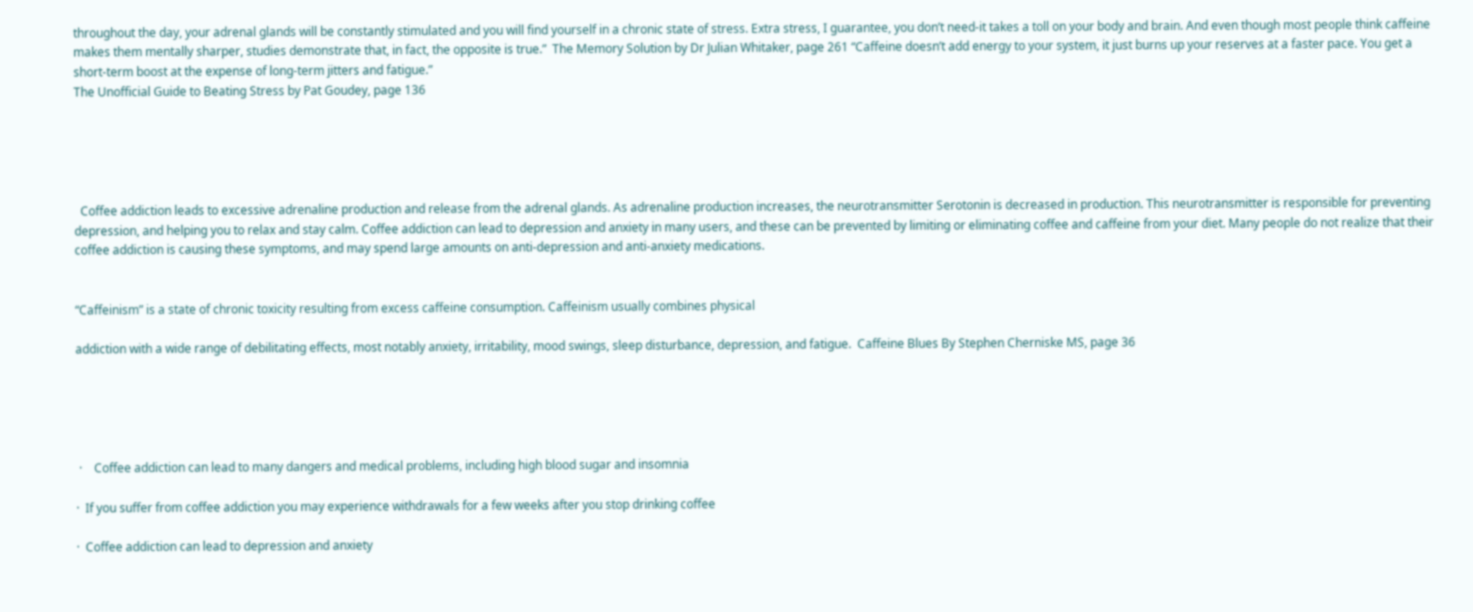throughout the day, your adrenal glands will be constantly stimulated and you will find yourself in a chronic state of stress. Extra stress, I guarantee, you don’t need-it takes a toll on your body and brain. And even though most people think caffeine makes them mentally sharper, studies demonstrate that, in fact, the opposite is true.”  The Memory Solution by Dr Julian Whitaker, page 261 “Caffeine doesn’t add energy to your system, it just burns up your reserves at a faster pace. You get a short-term boost at the expense of long-term jitters and fatigue.”
The Unofficial Guide to Beating Stress by Pat Goudey, page 136





  Coffee addiction leads to excessive adrenaline production and release from the adrenal glands. As adrenaline production increases, the neurotransmitter Serotonin is decreased in production. This neurotransmitter is responsible for preventing depression, and helping you to relax and stay calm. Coffee addiction can lead to depression and anxiety in many users, and these can be prevented by limiting or eliminating coffee and caffeine from your diet. Many people do not realize that their coffee addiction is causing these symptoms, and may spend large amounts on anti-depression and anti-anxiety medications.


“Caffeinism” is a state of chronic toxicity resulting from excess caffeine consumption. Caffeinism usually combines physical

addiction with a wide range of debilitating effects, most notably anxiety, irritability, mood swings, sleep disturbance, depression, and fatigue.  Caffeine Blues By Stephen Cherniske MS, page 36





 ·    Coffee addiction can lead to many dangers and medical problems, including high blood sugar and insomnia

·  If you suffer from coffee addiction you may experience withdrawals for a few weeks after you stop drinking coffee

·  Coffee addiction can lead to depression and anxiety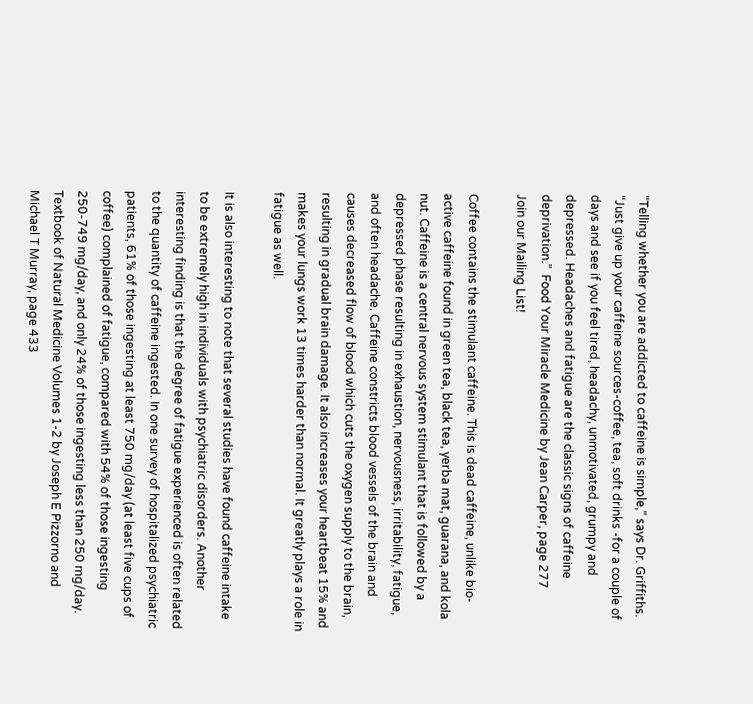“Telling whether you are addicted to caffeine is simple,” says Dr. Griffiths. “Just give up your caffeine sources-coffee, tea, soft drinks -for a couple of days and see if you feel tired, headachy, unmotivated, grumpy and depressed. Headaches and fatigue are the classic signs of caffeine deprivation.”  Food Your Miracle Medicine by Jean Carper, page 277
Join our Mailing List!

Coffee contains the stimulant caffeine. This is dead caffeine, unlike bio-active caffeine found in green tea, black tea, yerba mat, guarana, and kola nut. Caffeine is a central nervous system stimulant that is followed by a depressed phase resulting in exhaustion, nervousness, irritability, fatigue, and often headache. Caffeine constricts blood vessels of the brain and causes decreased flow of blood which cuts the oxygen supply to the brain, resulting in gradual brain damage. It also increases your heartbeat 15% and makes your lungs work 13 times harder than normal. It greatly plays a role in fatigue as well.

It is also interesting to note that several studies have found caffeine intake to be extremely high in individuals with psychiatric disorders. Another interesting finding is that the degree of fatigue experienced is often related to the quantity of caffeine ingested. In one survey of hospitalized psychiatric patients, 61% of those ingesting at least 750 mg/day (at least five cups of coffee) complained of fatigue, compared with 54% of those ingesting 250-749 mg/day, and only 24% of those ingesting less than 250 mg/day.   Textbook of Natural Medicine Volumes 1-2 by Joseph E Pizzorno and Michael T Murray, page 433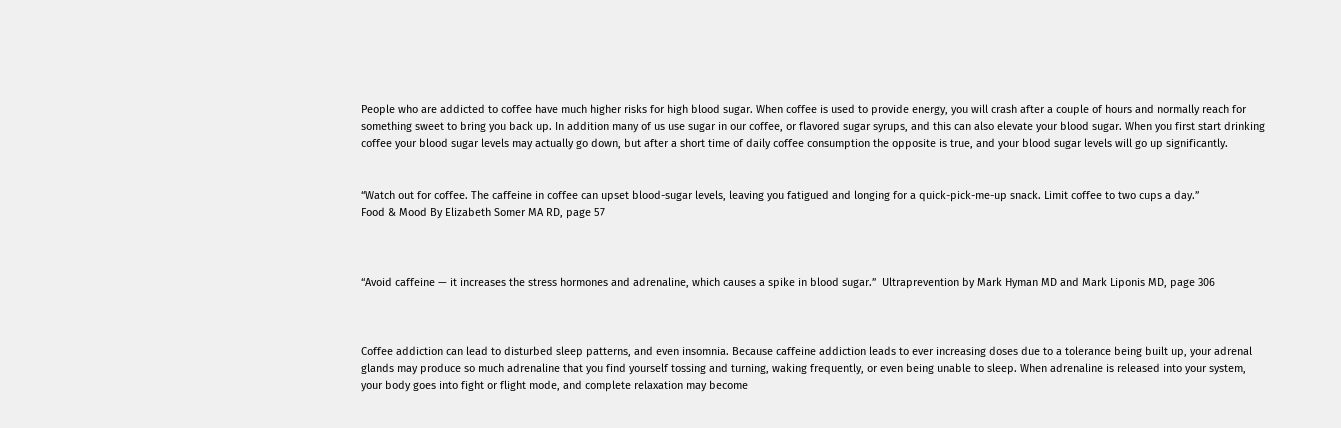People who are addicted to coffee have much higher risks for high blood sugar. When coffee is used to provide energy, you will crash after a couple of hours and normally reach for something sweet to bring you back up. In addition many of us use sugar in our coffee, or flavored sugar syrups, and this can also elevate your blood sugar. When you first start drinking coffee your blood sugar levels may actually go down, but after a short time of daily coffee consumption the opposite is true, and your blood sugar levels will go up significantly.


“Watch out for coffee. The caffeine in coffee can upset blood-sugar levels, leaving you fatigued and longing for a quick-pick-me-up snack. Limit coffee to two cups a day.”
Food & Mood By Elizabeth Somer MA RD, page 57



“Avoid caffeine — it increases the stress hormones and adrenaline, which causes a spike in blood sugar.”  Ultraprevention by Mark Hyman MD and Mark Liponis MD, page 306



Coffee addiction can lead to disturbed sleep patterns, and even insomnia. Because caffeine addiction leads to ever increasing doses due to a tolerance being built up, your adrenal glands may produce so much adrenaline that you find yourself tossing and turning, waking frequently, or even being unable to sleep. When adrenaline is released into your system, your body goes into fight or flight mode, and complete relaxation may become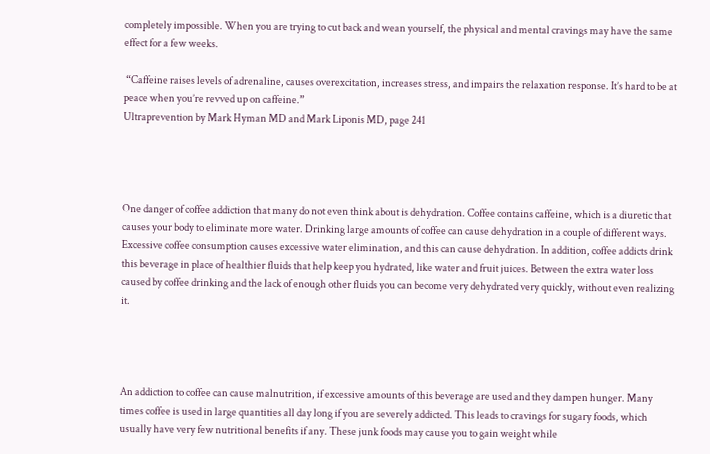completely impossible. When you are trying to cut back and wean yourself, the physical and mental cravings may have the same effect for a few weeks.

 “Caffeine raises levels of adrenaline, causes overexcitation, increases stress, and impairs the relaxation response. It’s hard to be at peace when you’re revved up on caffeine.”
Ultraprevention by Mark Hyman MD and Mark Liponis MD, page 241




One danger of coffee addiction that many do not even think about is dehydration. Coffee contains caffeine, which is a diuretic that causes your body to eliminate more water. Drinking large amounts of coffee can cause dehydration in a couple of different ways. Excessive coffee consumption causes excessive water elimination, and this can cause dehydration. In addition, coffee addicts drink this beverage in place of healthier fluids that help keep you hydrated, like water and fruit juices. Between the extra water loss caused by coffee drinking and the lack of enough other fluids you can become very dehydrated very quickly, without even realizing it.




An addiction to coffee can cause malnutrition, if excessive amounts of this beverage are used and they dampen hunger. Many times coffee is used in large quantities all day long if you are severely addicted. This leads to cravings for sugary foods, which usually have very few nutritional benefits if any. These junk foods may cause you to gain weight while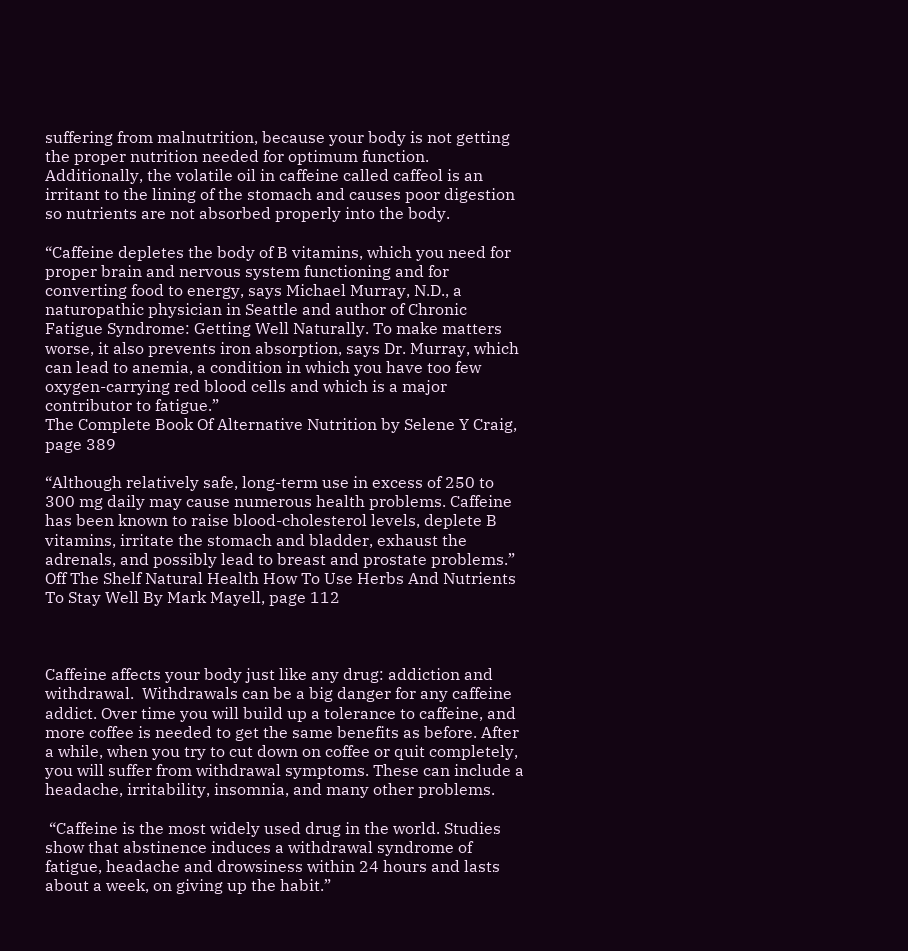suffering from malnutrition, because your body is not getting the proper nutrition needed for optimum function.  Additionally, the volatile oil in caffeine called caffeol is an irritant to the lining of the stomach and causes poor digestion so nutrients are not absorbed properly into the body.

“Caffeine depletes the body of B vitamins, which you need for proper brain and nervous system functioning and for converting food to energy, says Michael Murray, N.D., a naturopathic physician in Seattle and author of Chronic Fatigue Syndrome: Getting Well Naturally. To make matters worse, it also prevents iron absorption, says Dr. Murray, which can lead to anemia, a condition in which you have too few oxygen-carrying red blood cells and which is a major contributor to fatigue.”
The Complete Book Of Alternative Nutrition by Selene Y Craig, page 389

“Although relatively safe, long-term use in excess of 250 to 300 mg daily may cause numerous health problems. Caffeine has been known to raise blood-cholesterol levels, deplete B vitamins, irritate the stomach and bladder, exhaust the adrenals, and possibly lead to breast and prostate problems.”   Off The Shelf Natural Health How To Use Herbs And Nutrients To Stay Well By Mark Mayell, page 112



Caffeine affects your body just like any drug: addiction and withdrawal.  Withdrawals can be a big danger for any caffeine addict. Over time you will build up a tolerance to caffeine, and more coffee is needed to get the same benefits as before. After a while, when you try to cut down on coffee or quit completely, you will suffer from withdrawal symptoms. These can include a headache, irritability, insomnia, and many other problems.

 “Caffeine is the most widely used drug in the world. Studies show that abstinence induces a withdrawal syndrome of fatigue, headache and drowsiness within 24 hours and lasts about a week, on giving up the habit.”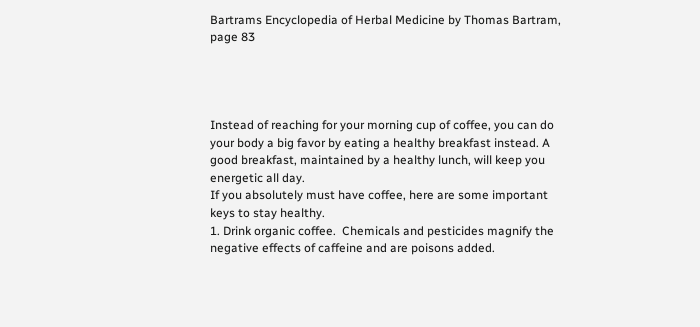Bartrams Encyclopedia of Herbal Medicine by Thomas Bartram, page 83




Instead of reaching for your morning cup of coffee, you can do your body a big favor by eating a healthy breakfast instead. A good breakfast, maintained by a healthy lunch, will keep you energetic all day.
If you absolutely must have coffee, here are some important keys to stay healthy.
1. Drink organic coffee.  Chemicals and pesticides magnify the negative effects of caffeine and are poisons added.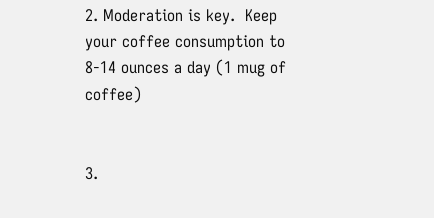2. Moderation is key.  Keep your coffee consumption to 8-14 ounces a day (1 mug of coffee)


3.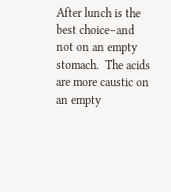After lunch is the best choice–and not on an empty stomach.  The acids are more caustic on an empty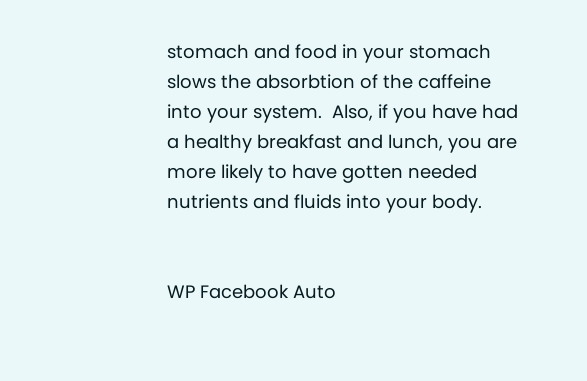stomach and food in your stomach slows the absorbtion of the caffeine into your system.  Also, if you have had a healthy breakfast and lunch, you are more likely to have gotten needed nutrients and fluids into your body.


WP Facebook Auto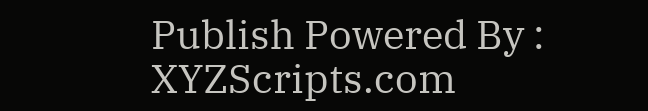Publish Powered By : XYZScripts.com